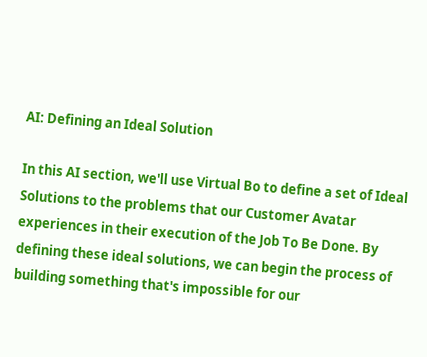AI: Defining an Ideal Solution

In this AI section, we'll use Virtual Bo to define a set of Ideal Solutions to the problems that our Customer Avatar experiences in their execution of the Job To Be Done. By defining these ideal solutions, we can begin the process of building something that's impossible for our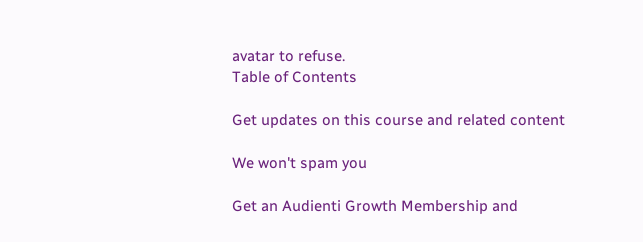avatar to refuse.
Table of Contents

Get updates on this course and related content

We won't spam you

Get an Audienti Growth Membership and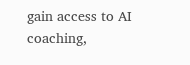gain access to AI coaching,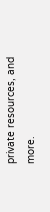private resources, and more.